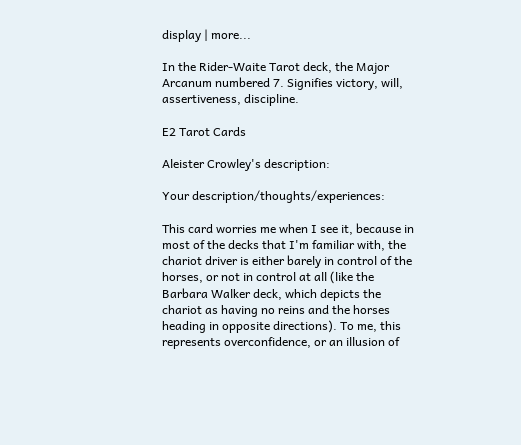display | more...

In the Rider-Waite Tarot deck, the Major Arcanum numbered 7. Signifies victory, will, assertiveness, discipline.

E2 Tarot Cards

Aleister Crowley's description:

Your description/thoughts/experiences:

This card worries me when I see it, because in most of the decks that I'm familiar with, the chariot driver is either barely in control of the horses, or not in control at all (like the Barbara Walker deck, which depicts the chariot as having no reins and the horses heading in opposite directions). To me, this represents overconfidence, or an illusion of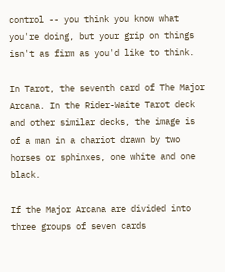control -- you think you know what you're doing, but your grip on things isn't as firm as you'd like to think.

In Tarot, the seventh card of The Major Arcana. In the Rider-Waite Tarot deck and other similar decks, the image is of a man in a chariot drawn by two horses or sphinxes, one white and one black.

If the Major Arcana are divided into three groups of seven cards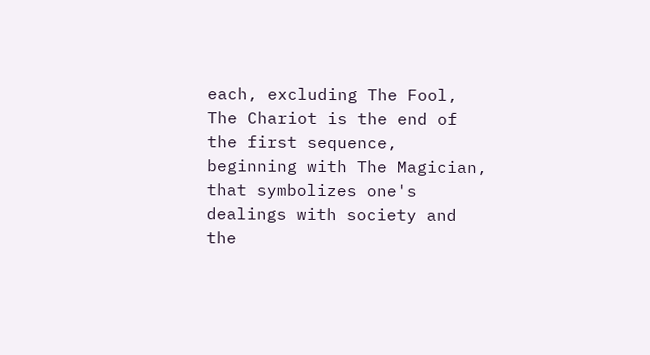each, excluding The Fool, The Chariot is the end of the first sequence, beginning with The Magician, that symbolizes one's dealings with society and the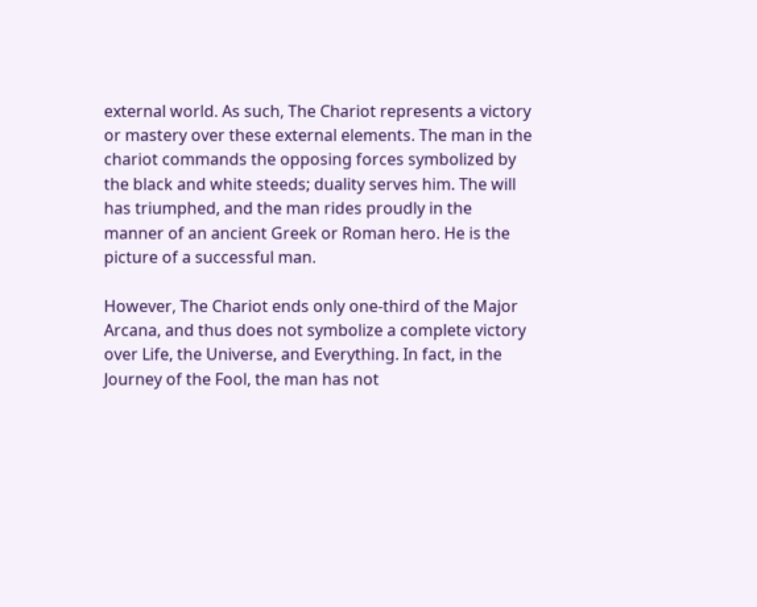external world. As such, The Chariot represents a victory or mastery over these external elements. The man in the chariot commands the opposing forces symbolized by the black and white steeds; duality serves him. The will has triumphed, and the man rides proudly in the manner of an ancient Greek or Roman hero. He is the picture of a successful man.

However, The Chariot ends only one-third of the Major Arcana, and thus does not symbolize a complete victory over Life, the Universe, and Everything. In fact, in the Journey of the Fool, the man has not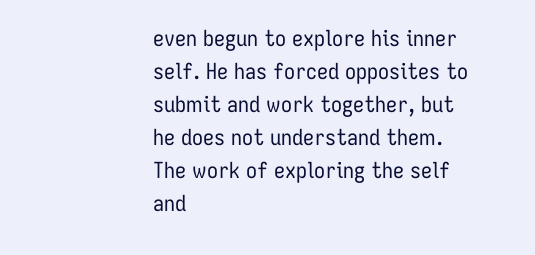even begun to explore his inner self. He has forced opposites to submit and work together, but he does not understand them. The work of exploring the self and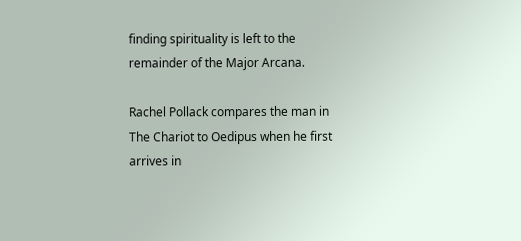finding spirituality is left to the remainder of the Major Arcana.

Rachel Pollack compares the man in The Chariot to Oedipus when he first arrives in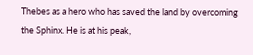Thebes as a hero who has saved the land by overcoming the Sphinx. He is at his peak,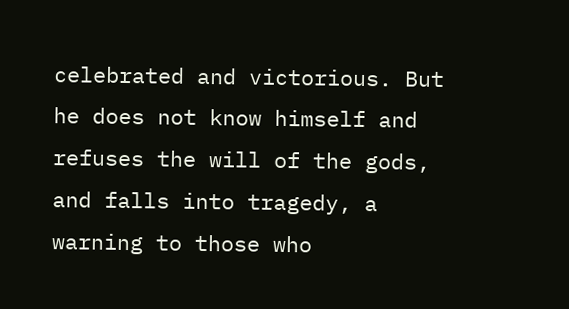celebrated and victorious. But he does not know himself and refuses the will of the gods, and falls into tragedy, a warning to those who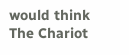would think The Chariot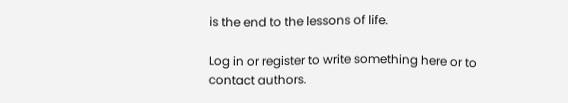is the end to the lessons of life.

Log in or register to write something here or to contact authors.